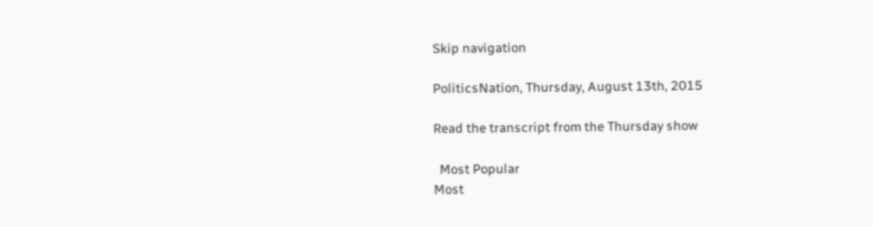Skip navigation

PoliticsNation, Thursday, August 13th, 2015

Read the transcript from the Thursday show

  Most Popular
Most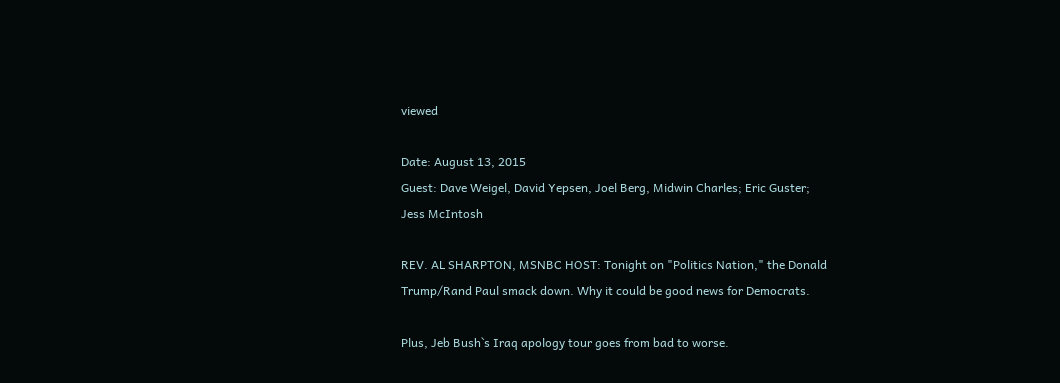viewed

Date: August 13, 2015
Guest: Dave Weigel, David Yepsen, Joel Berg, Midwin Charles; Eric Guster;
Jess McIntosh

REV. AL SHARPTON, MSNBC HOST: Tonight on "Politics Nation," the Donald
Trump/Rand Paul smack down. Why it could be good news for Democrats.

Plus, Jeb Bush`s Iraq apology tour goes from bad to worse.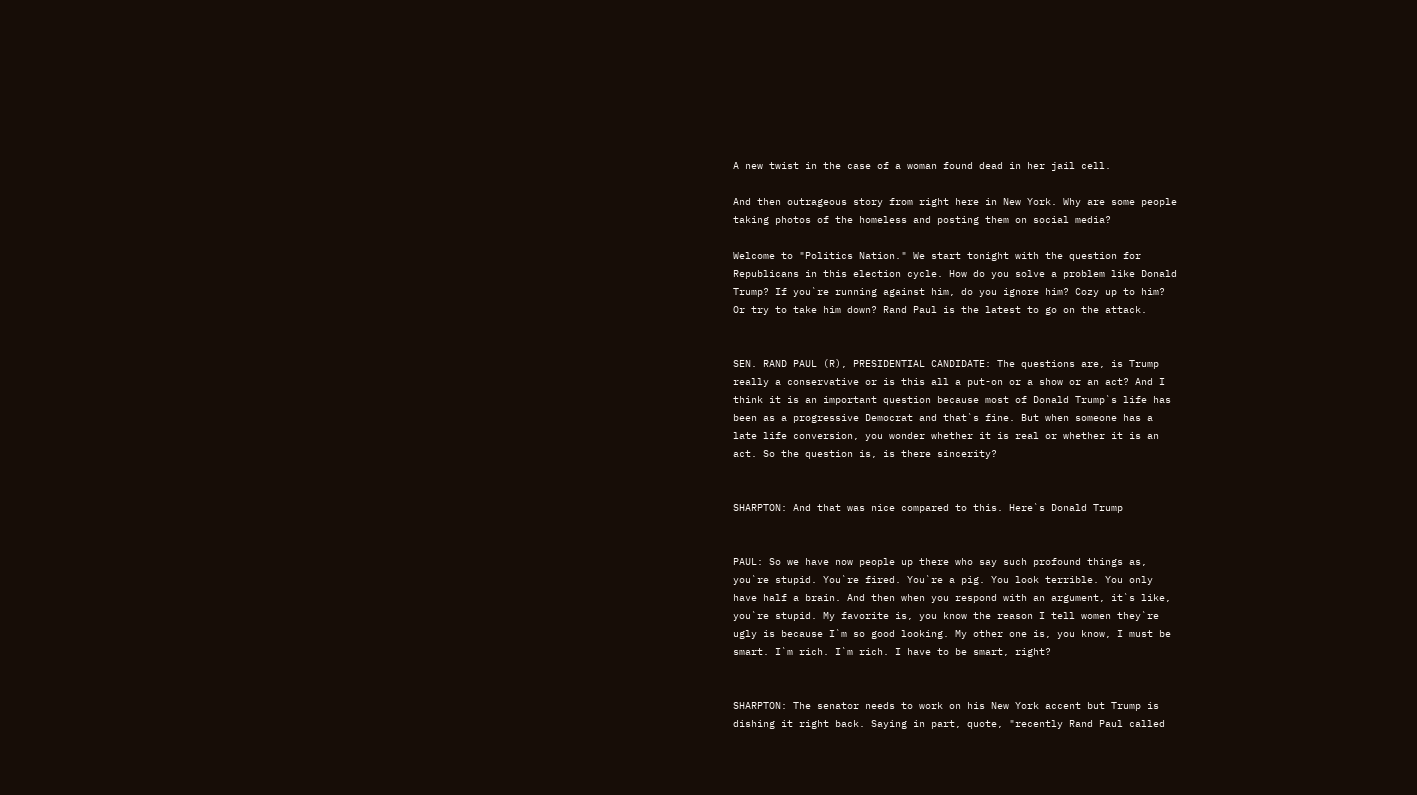A new twist in the case of a woman found dead in her jail cell.

And then outrageous story from right here in New York. Why are some people
taking photos of the homeless and posting them on social media?

Welcome to "Politics Nation." We start tonight with the question for
Republicans in this election cycle. How do you solve a problem like Donald
Trump? If you`re running against him, do you ignore him? Cozy up to him?
Or try to take him down? Rand Paul is the latest to go on the attack.


SEN. RAND PAUL (R), PRESIDENTIAL CANDIDATE: The questions are, is Trump
really a conservative or is this all a put-on or a show or an act? And I
think it is an important question because most of Donald Trump`s life has
been as a progressive Democrat and that`s fine. But when someone has a
late life conversion, you wonder whether it is real or whether it is an
act. So the question is, is there sincerity?


SHARPTON: And that was nice compared to this. Here`s Donald Trump


PAUL: So we have now people up there who say such profound things as,
you`re stupid. You`re fired. You`re a pig. You look terrible. You only
have half a brain. And then when you respond with an argument, it`s like,
you`re stupid. My favorite is, you know the reason I tell women they`re
ugly is because I`m so good looking. My other one is, you know, I must be
smart. I`m rich. I`m rich. I have to be smart, right?


SHARPTON: The senator needs to work on his New York accent but Trump is
dishing it right back. Saying in part, quote, "recently Rand Paul called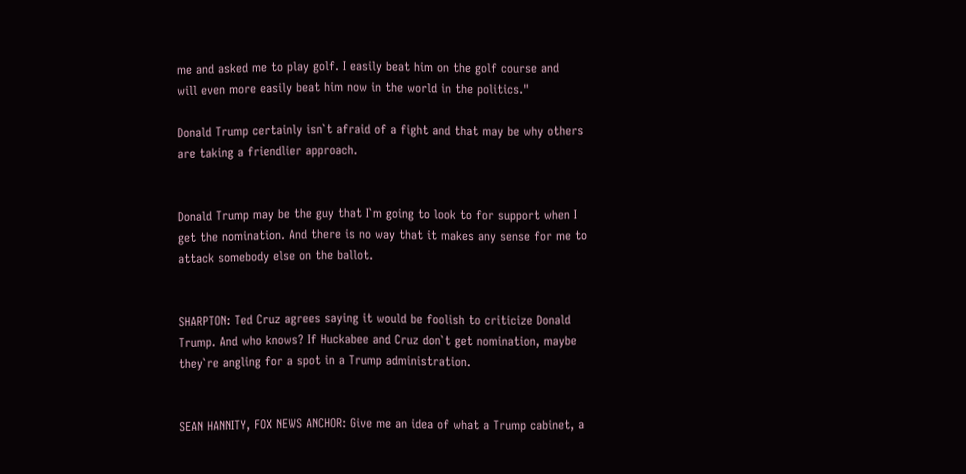me and asked me to play golf. I easily beat him on the golf course and
will even more easily beat him now in the world in the politics."

Donald Trump certainly isn`t afraid of a fight and that may be why others
are taking a friendlier approach.


Donald Trump may be the guy that I`m going to look to for support when I
get the nomination. And there is no way that it makes any sense for me to
attack somebody else on the ballot.


SHARPTON: Ted Cruz agrees saying it would be foolish to criticize Donald
Trump. And who knows? If Huckabee and Cruz don`t get nomination, maybe
they`re angling for a spot in a Trump administration.


SEAN HANNITY, FOX NEWS ANCHOR: Give me an idea of what a Trump cabinet, a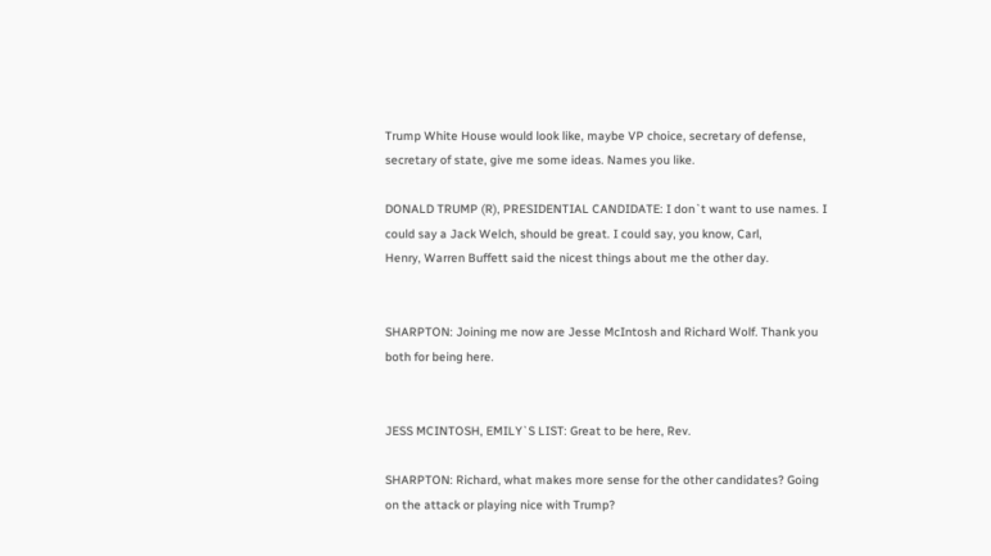Trump White House would look like, maybe VP choice, secretary of defense,
secretary of state, give me some ideas. Names you like.

DONALD TRUMP (R), PRESIDENTIAL CANDIDATE: I don`t want to use names. I
could say a Jack Welch, should be great. I could say, you know, Carl,
Henry, Warren Buffett said the nicest things about me the other day.


SHARPTON: Joining me now are Jesse McIntosh and Richard Wolf. Thank you
both for being here.


JESS MCINTOSH, EMILY`S LIST: Great to be here, Rev.

SHARPTON: Richard, what makes more sense for the other candidates? Going
on the attack or playing nice with Trump?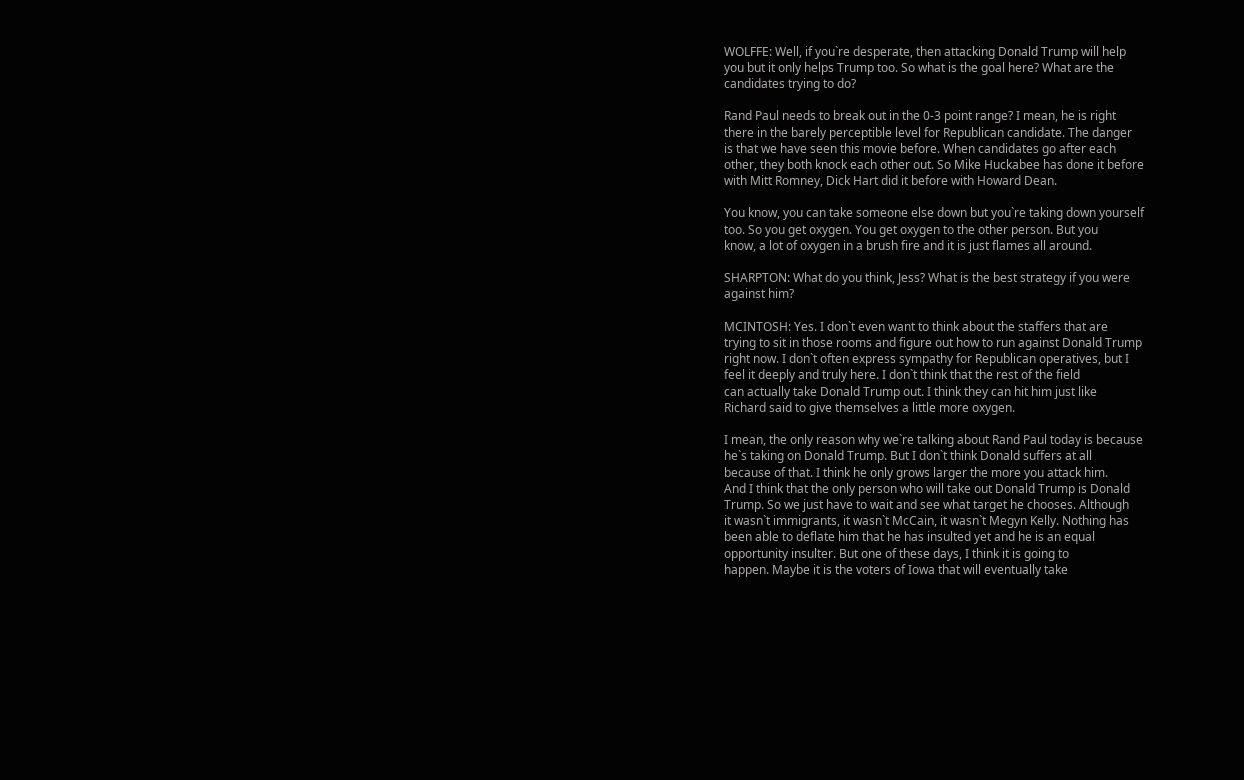WOLFFE: Well, if you`re desperate, then attacking Donald Trump will help
you but it only helps Trump too. So what is the goal here? What are the
candidates trying to do?

Rand Paul needs to break out in the 0-3 point range? I mean, he is right
there in the barely perceptible level for Republican candidate. The danger
is that we have seen this movie before. When candidates go after each
other, they both knock each other out. So Mike Huckabee has done it before
with Mitt Romney, Dick Hart did it before with Howard Dean.

You know, you can take someone else down but you`re taking down yourself
too. So you get oxygen. You get oxygen to the other person. But you
know, a lot of oxygen in a brush fire and it is just flames all around.

SHARPTON: What do you think, Jess? What is the best strategy if you were
against him?

MCINTOSH: Yes. I don`t even want to think about the staffers that are
trying to sit in those rooms and figure out how to run against Donald Trump
right now. I don`t often express sympathy for Republican operatives, but I
feel it deeply and truly here. I don`t think that the rest of the field
can actually take Donald Trump out. I think they can hit him just like
Richard said to give themselves a little more oxygen.

I mean, the only reason why we`re talking about Rand Paul today is because
he`s taking on Donald Trump. But I don`t think Donald suffers at all
because of that. I think he only grows larger the more you attack him.
And I think that the only person who will take out Donald Trump is Donald
Trump. So we just have to wait and see what target he chooses. Although
it wasn`t immigrants, it wasn`t McCain, it wasn`t Megyn Kelly. Nothing has
been able to deflate him that he has insulted yet and he is an equal
opportunity insulter. But one of these days, I think it is going to
happen. Maybe it is the voters of Iowa that will eventually take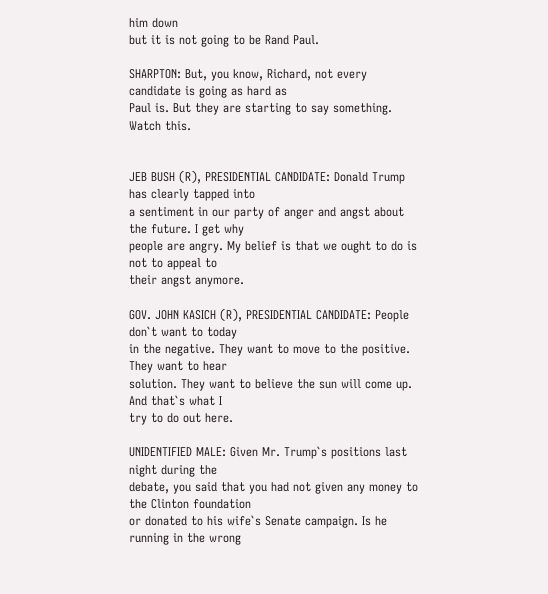him down
but it is not going to be Rand Paul.

SHARPTON: But, you know, Richard, not every candidate is going as hard as
Paul is. But they are starting to say something. Watch this.


JEB BUSH (R), PRESIDENTIAL CANDIDATE: Donald Trump has clearly tapped into
a sentiment in our party of anger and angst about the future. I get why
people are angry. My belief is that we ought to do is not to appeal to
their angst anymore.

GOV. JOHN KASICH (R), PRESIDENTIAL CANDIDATE: People don`t want to today
in the negative. They want to move to the positive. They want to hear
solution. They want to believe the sun will come up. And that`s what I
try to do out here.

UNIDENTIFIED MALE: Given Mr. Trump`s positions last night during the
debate, you said that you had not given any money to the Clinton foundation
or donated to his wife`s Senate campaign. Is he running in the wrong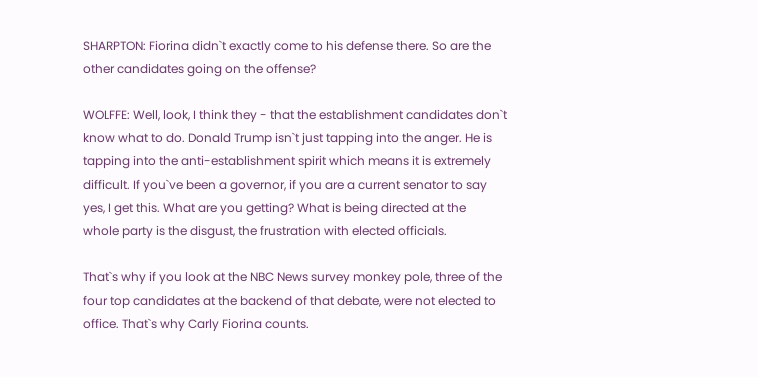SHARPTON: Fiorina didn`t exactly come to his defense there. So are the
other candidates going on the offense?

WOLFFE: Well, look, I think they - that the establishment candidates don`t
know what to do. Donald Trump isn`t just tapping into the anger. He is
tapping into the anti-establishment spirit which means it is extremely
difficult. If you`ve been a governor, if you are a current senator to say
yes, I get this. What are you getting? What is being directed at the
whole party is the disgust, the frustration with elected officials.

That`s why if you look at the NBC News survey monkey pole, three of the
four top candidates at the backend of that debate, were not elected to
office. That`s why Carly Fiorina counts.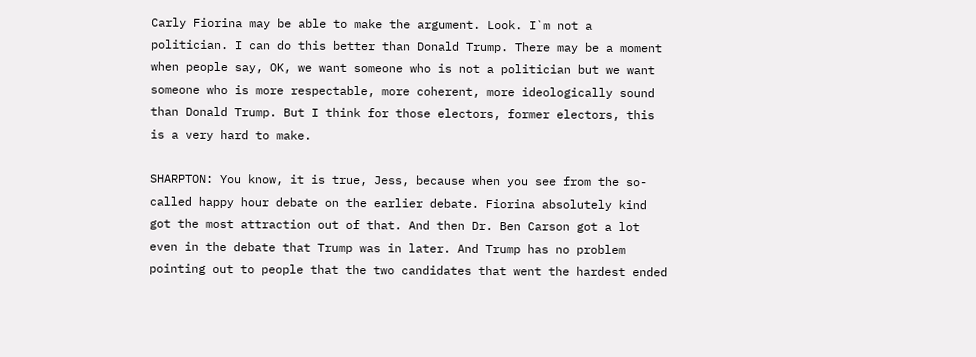Carly Fiorina may be able to make the argument. Look. I`m not a
politician. I can do this better than Donald Trump. There may be a moment
when people say, OK, we want someone who is not a politician but we want
someone who is more respectable, more coherent, more ideologically sound
than Donald Trump. But I think for those electors, former electors, this
is a very hard to make.

SHARPTON: You know, it is true, Jess, because when you see from the so-
called happy hour debate on the earlier debate. Fiorina absolutely kind
got the most attraction out of that. And then Dr. Ben Carson got a lot
even in the debate that Trump was in later. And Trump has no problem
pointing out to people that the two candidates that went the hardest ended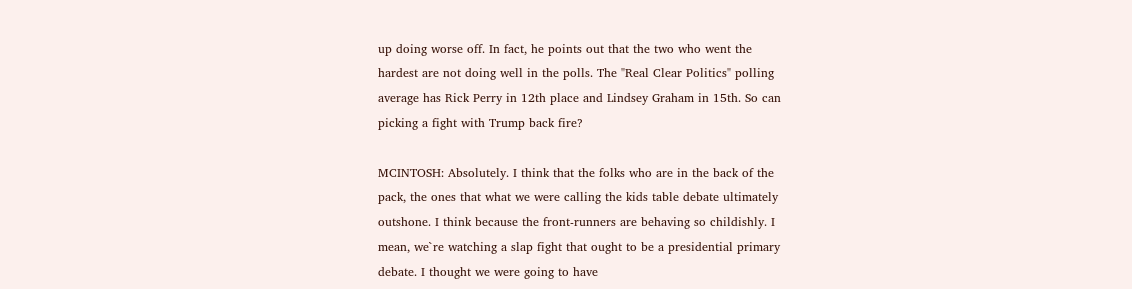up doing worse off. In fact, he points out that the two who went the
hardest are not doing well in the polls. The "Real Clear Politics" polling
average has Rick Perry in 12th place and Lindsey Graham in 15th. So can
picking a fight with Trump back fire?

MCINTOSH: Absolutely. I think that the folks who are in the back of the
pack, the ones that what we were calling the kids table debate ultimately
outshone. I think because the front-runners are behaving so childishly. I
mean, we`re watching a slap fight that ought to be a presidential primary
debate. I thought we were going to have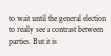to wait until the general election
to really see a contrast between parties. But it is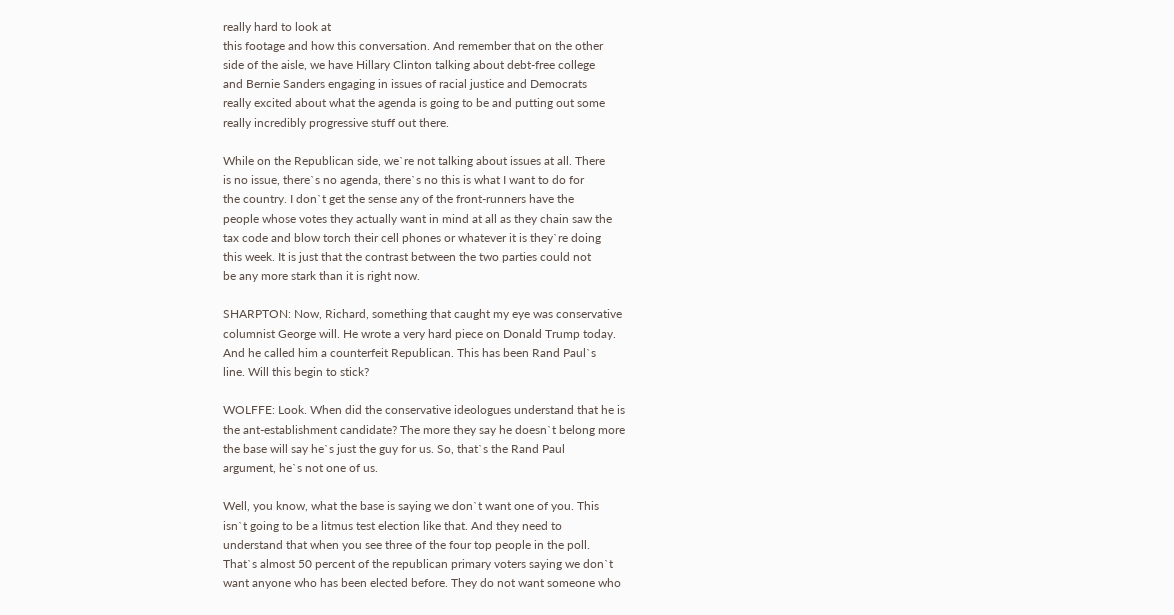really hard to look at
this footage and how this conversation. And remember that on the other
side of the aisle, we have Hillary Clinton talking about debt-free college
and Bernie Sanders engaging in issues of racial justice and Democrats
really excited about what the agenda is going to be and putting out some
really incredibly progressive stuff out there.

While on the Republican side, we`re not talking about issues at all. There
is no issue, there`s no agenda, there`s no this is what I want to do for
the country. I don`t get the sense any of the front-runners have the
people whose votes they actually want in mind at all as they chain saw the
tax code and blow torch their cell phones or whatever it is they`re doing
this week. It is just that the contrast between the two parties could not
be any more stark than it is right now.

SHARPTON: Now, Richard, something that caught my eye was conservative
columnist George will. He wrote a very hard piece on Donald Trump today.
And he called him a counterfeit Republican. This has been Rand Paul`s
line. Will this begin to stick?

WOLFFE: Look. When did the conservative ideologues understand that he is
the ant-establishment candidate? The more they say he doesn`t belong more
the base will say he`s just the guy for us. So, that`s the Rand Paul
argument, he`s not one of us.

Well, you know, what the base is saying we don`t want one of you. This
isn`t going to be a litmus test election like that. And they need to
understand that when you see three of the four top people in the poll.
That`s almost 50 percent of the republican primary voters saying we don`t
want anyone who has been elected before. They do not want someone who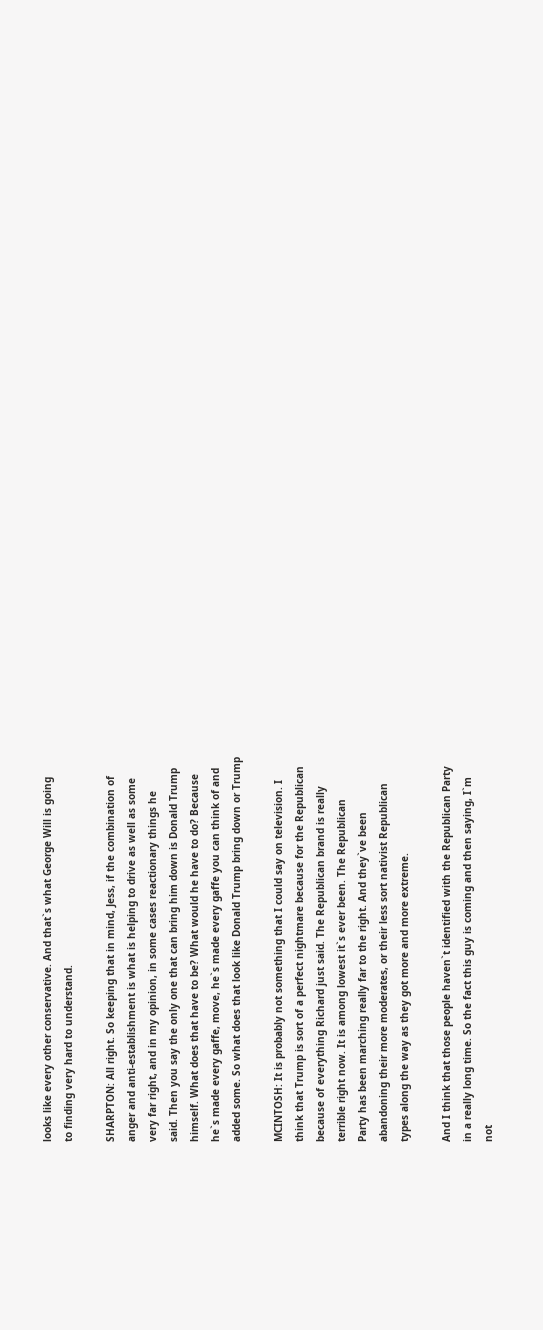looks like every other conservative. And that`s what George Will is going
to finding very hard to understand.

SHARPTON: All right. So keeping that in mind, Jess, if the combination of
anger and anti-establishment is what is helping to drive as well as some
very far right, and in my opinion, in some cases reactionary things he
said. Then you say the only one that can bring him down is Donald Trump
himself. What does that have to be? What would he have to do? Because
he`s made every gaffe, move, he`s made every gaffe you can think of and
added some. So what does that look like Donald Trump bring down or Trump

MCINTOSH: It is probably not something that I could say on television. I
think that Trump is sort of a perfect nightmare because for the Republican
because of everything Richard just said. The Republican brand is really
terrible right now. It is among lowest it`s ever been. The Republican
Party has been marching really far to the right. And they`ve been
abandoning their more moderates, or their less sort nativist Republican
types along the way as they got more and more extreme.

And I think that those people haven`t identified with the Republican Party
in a really long time. So the fact this guy is coming and then saying, I`m
not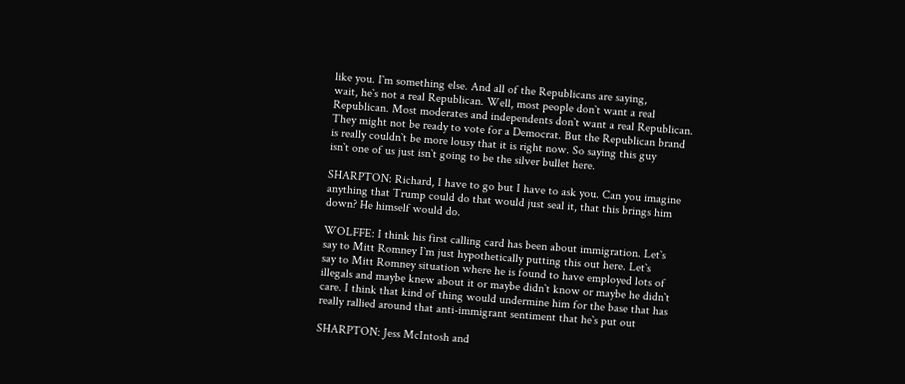like you. I`m something else. And all of the Republicans are saying,
wait, he`s not a real Republican. Well, most people don`t want a real
Republican. Most moderates and independents don`t want a real Republican.
They might not be ready to vote for a Democrat. But the Republican brand
is really couldn`t be more lousy that it is right now. So saying this guy
isn`t one of us just isn`t going to be the silver bullet here.

SHARPTON: Richard, I have to go but I have to ask you. Can you imagine
anything that Trump could do that would just seal it, that this brings him
down? He himself would do.

WOLFFE: I think his first calling card has been about immigration. Let`s
say to Mitt Romney I`m just hypothetically putting this out here. Let`s
say to Mitt Romney situation where he is found to have employed lots of
illegals and maybe knew about it or maybe didn`t know or maybe he didn`t
care. I think that kind of thing would undermine him for the base that has
really rallied around that anti-immigrant sentiment that he`s put out

SHARPTON: Jess McIntosh and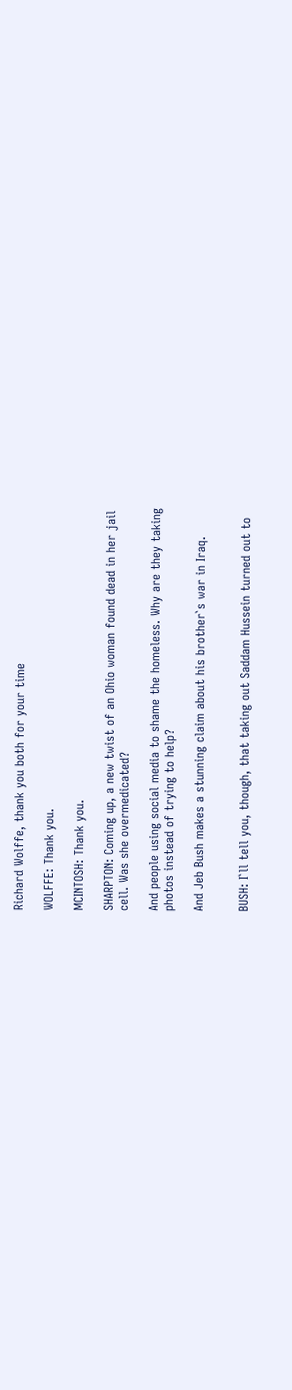Richard Wolffe, thank you both for your time

WOLFFE: Thank you.

MCINTOSH: Thank you.

SHARPTON: Coming up, a new twist of an Ohio woman found dead in her jail
cell. Was she overmedicated?

And people using social media to shame the homeless. Why are they taking
photos instead of trying to help?

And Jeb Bush makes a stunning claim about his brother`s war in Iraq.


BUSH: I`ll tell you, though, that taking out Saddam Hussein turned out to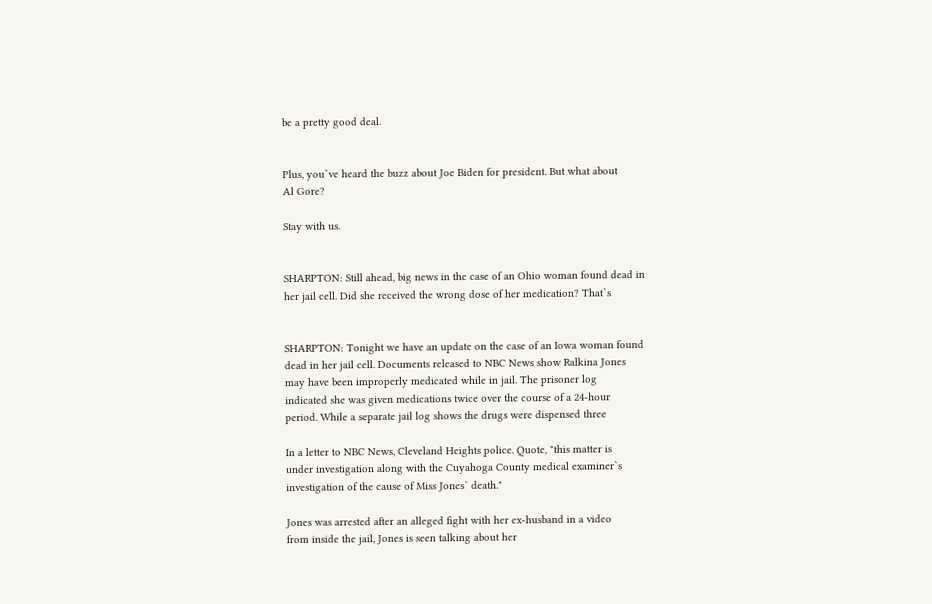be a pretty good deal.


Plus, you`ve heard the buzz about Joe Biden for president. But what about
Al Gore?

Stay with us.


SHARPTON: Still ahead, big news in the case of an Ohio woman found dead in
her jail cell. Did she received the wrong dose of her medication? That`s


SHARPTON: Tonight we have an update on the case of an Iowa woman found
dead in her jail cell. Documents released to NBC News show Ralkina Jones
may have been improperly medicated while in jail. The prisoner log
indicated she was given medications twice over the course of a 24-hour
period. While a separate jail log shows the drugs were dispensed three

In a letter to NBC News, Cleveland Heights police. Quote, "this matter is
under investigation along with the Cuyahoga County medical examiner`s
investigation of the cause of Miss Jones` death."

Jones was arrested after an alleged fight with her ex-husband in a video
from inside the jail, Jones is seen talking about her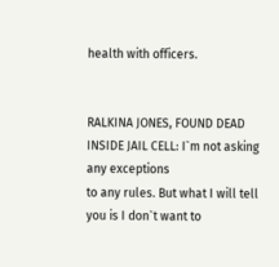health with officers.


RALKINA JONES, FOUND DEAD INSIDE JAIL CELL: I`m not asking any exceptions
to any rules. But what I will tell you is I don`t want to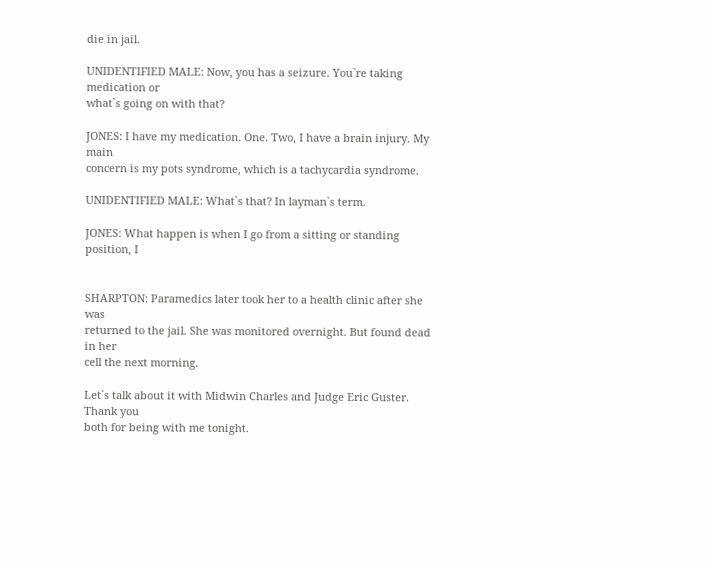die in jail.

UNIDENTIFIED MALE: Now, you has a seizure. You`re taking medication or
what`s going on with that?

JONES: I have my medication. One. Two, I have a brain injury. My main
concern is my pots syndrome, which is a tachycardia syndrome.

UNIDENTIFIED MALE: What`s that? In layman`s term.

JONES: What happen is when I go from a sitting or standing position, I


SHARPTON: Paramedics later took her to a health clinic after she was
returned to the jail. She was monitored overnight. But found dead in her
cell the next morning.

Let`s talk about it with Midwin Charles and Judge Eric Guster. Thank you
both for being with me tonight.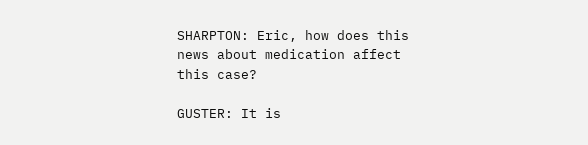SHARPTON: Eric, how does this news about medication affect this case?

GUSTER: It is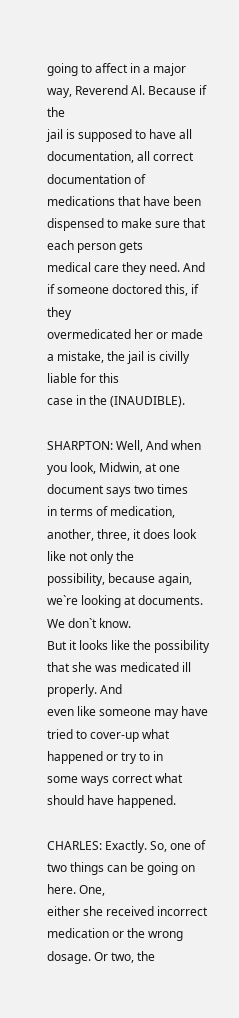going to affect in a major way, Reverend Al. Because if the
jail is supposed to have all documentation, all correct documentation of
medications that have been dispensed to make sure that each person gets
medical care they need. And if someone doctored this, if they
overmedicated her or made a mistake, the jail is civilly liable for this
case in the (INAUDIBLE).

SHARPTON: Well, And when you look, Midwin, at one document says two times
in terms of medication, another, three, it does look like not only the
possibility, because again, we`re looking at documents. We don`t know.
But it looks like the possibility that she was medicated ill properly. And
even like someone may have tried to cover-up what happened or try to in
some ways correct what should have happened.

CHARLES: Exactly. So, one of two things can be going on here. One,
either she received incorrect medication or the wrong dosage. Or two, the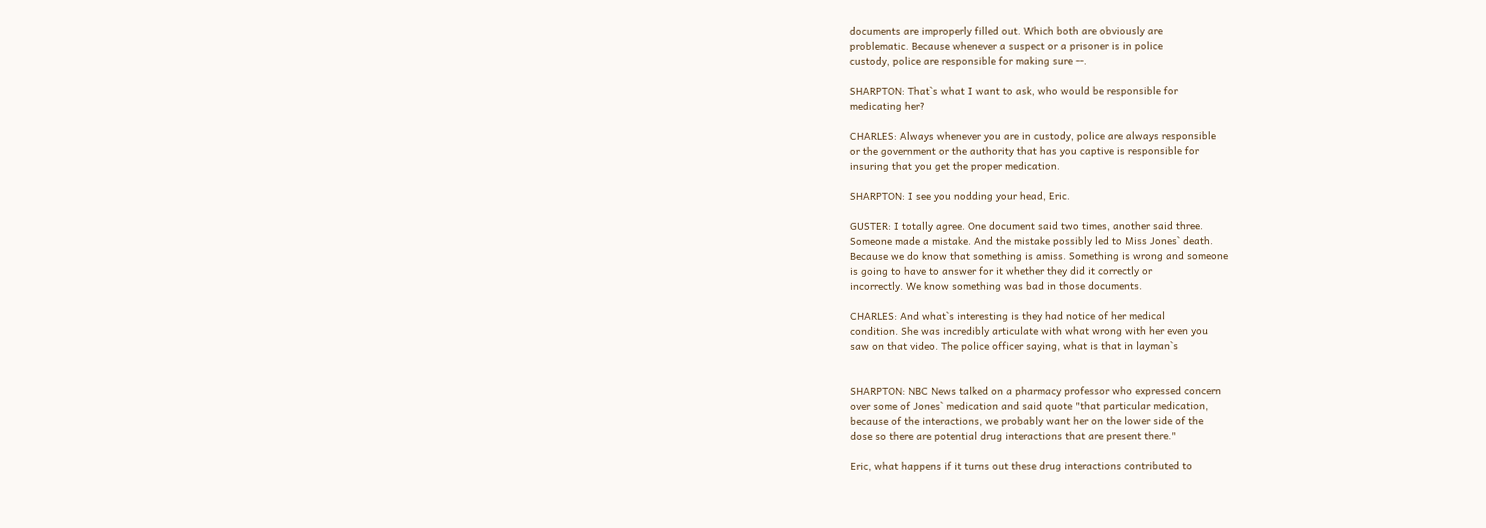documents are improperly filled out. Which both are obviously are
problematic. Because whenever a suspect or a prisoner is in police
custody, police are responsible for making sure --.

SHARPTON: That`s what I want to ask, who would be responsible for
medicating her?

CHARLES: Always whenever you are in custody, police are always responsible
or the government or the authority that has you captive is responsible for
insuring that you get the proper medication.

SHARPTON: I see you nodding your head, Eric.

GUSTER: I totally agree. One document said two times, another said three.
Someone made a mistake. And the mistake possibly led to Miss Jones` death.
Because we do know that something is amiss. Something is wrong and someone
is going to have to answer for it whether they did it correctly or
incorrectly. We know something was bad in those documents.

CHARLES: And what`s interesting is they had notice of her medical
condition. She was incredibly articulate with what wrong with her even you
saw on that video. The police officer saying, what is that in layman`s


SHARPTON: NBC News talked on a pharmacy professor who expressed concern
over some of Jones` medication and said quote "that particular medication,
because of the interactions, we probably want her on the lower side of the
dose so there are potential drug interactions that are present there."

Eric, what happens if it turns out these drug interactions contributed to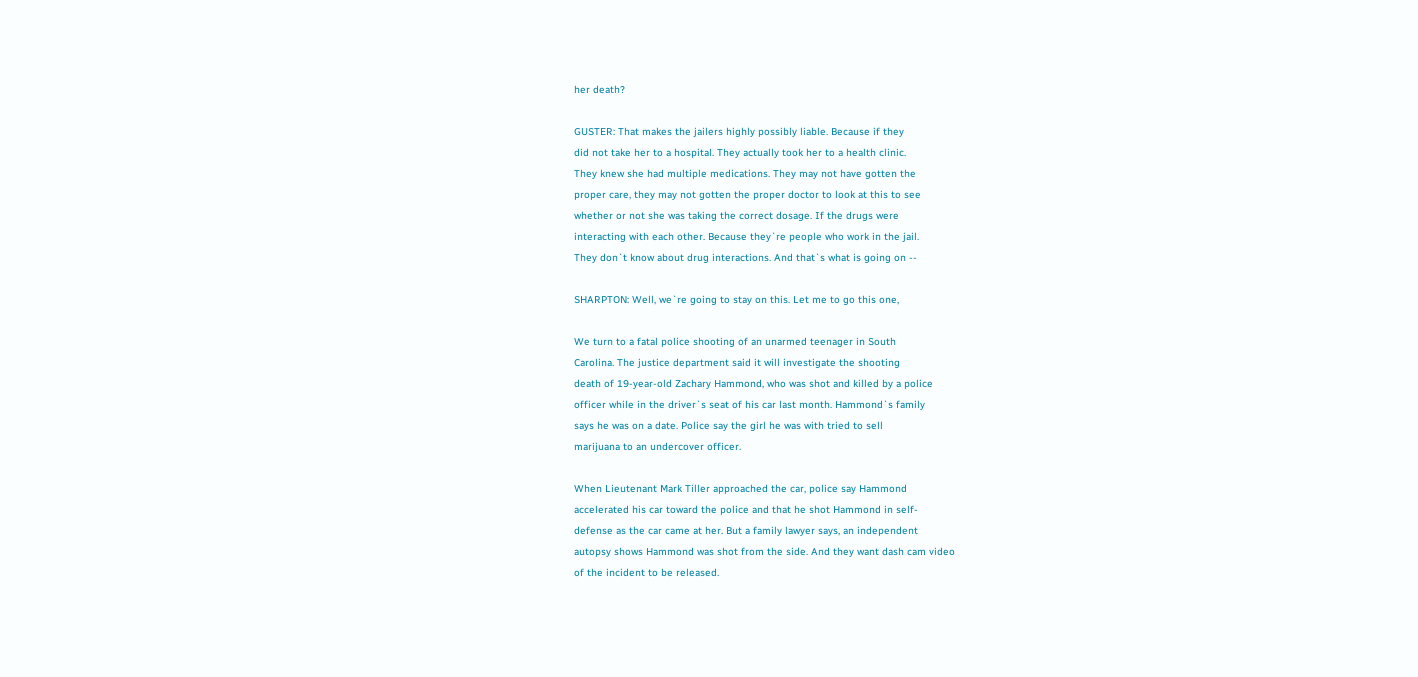her death?

GUSTER: That makes the jailers highly possibly liable. Because if they
did not take her to a hospital. They actually took her to a health clinic.
They knew she had multiple medications. They may not have gotten the
proper care, they may not gotten the proper doctor to look at this to see
whether or not she was taking the correct dosage. If the drugs were
interacting with each other. Because they`re people who work in the jail.
They don`t know about drug interactions. And that`s what is going on --

SHARPTON: Well, we`re going to stay on this. Let me to go this one,

We turn to a fatal police shooting of an unarmed teenager in South
Carolina. The justice department said it will investigate the shooting
death of 19-year-old Zachary Hammond, who was shot and killed by a police
officer while in the driver`s seat of his car last month. Hammond`s family
says he was on a date. Police say the girl he was with tried to sell
marijuana to an undercover officer.

When Lieutenant Mark Tiller approached the car, police say Hammond
accelerated his car toward the police and that he shot Hammond in self-
defense as the car came at her. But a family lawyer says, an independent
autopsy shows Hammond was shot from the side. And they want dash cam video
of the incident to be released.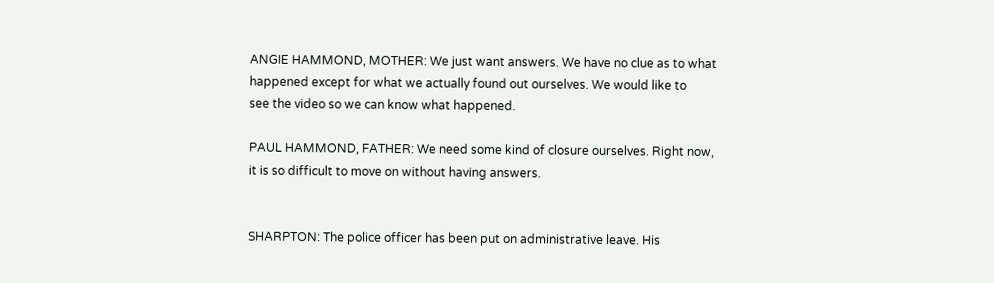ANGIE HAMMOND, MOTHER: We just want answers. We have no clue as to what
happened except for what we actually found out ourselves. We would like to
see the video so we can know what happened.

PAUL HAMMOND, FATHER: We need some kind of closure ourselves. Right now,
it is so difficult to move on without having answers.


SHARPTON: The police officer has been put on administrative leave. His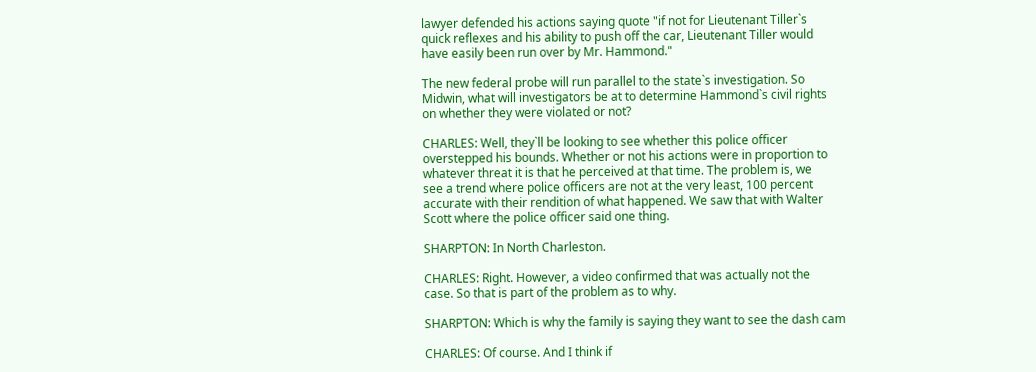lawyer defended his actions saying quote "if not for Lieutenant Tiller`s
quick reflexes and his ability to push off the car, Lieutenant Tiller would
have easily been run over by Mr. Hammond."

The new federal probe will run parallel to the state`s investigation. So
Midwin, what will investigators be at to determine Hammond`s civil rights
on whether they were violated or not?

CHARLES: Well, they`ll be looking to see whether this police officer
overstepped his bounds. Whether or not his actions were in proportion to
whatever threat it is that he perceived at that time. The problem is, we
see a trend where police officers are not at the very least, 100 percent
accurate with their rendition of what happened. We saw that with Walter
Scott where the police officer said one thing.

SHARPTON: In North Charleston.

CHARLES: Right. However, a video confirmed that was actually not the
case. So that is part of the problem as to why.

SHARPTON: Which is why the family is saying they want to see the dash cam

CHARLES: Of course. And I think if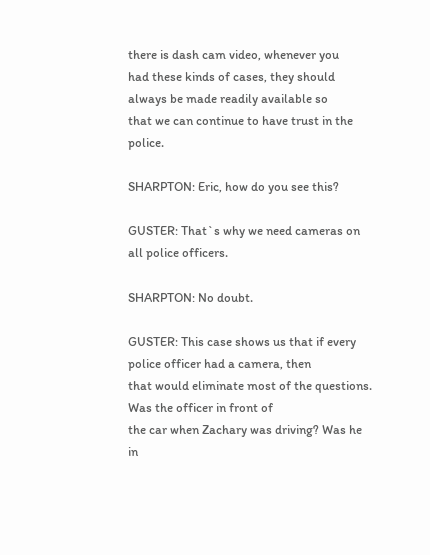there is dash cam video, whenever you
had these kinds of cases, they should always be made readily available so
that we can continue to have trust in the police.

SHARPTON: Eric, how do you see this?

GUSTER: That`s why we need cameras on all police officers.

SHARPTON: No doubt.

GUSTER: This case shows us that if every police officer had a camera, then
that would eliminate most of the questions. Was the officer in front of
the car when Zachary was driving? Was he in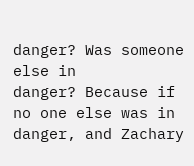danger? Was someone else in
danger? Because if no one else was in danger, and Zachary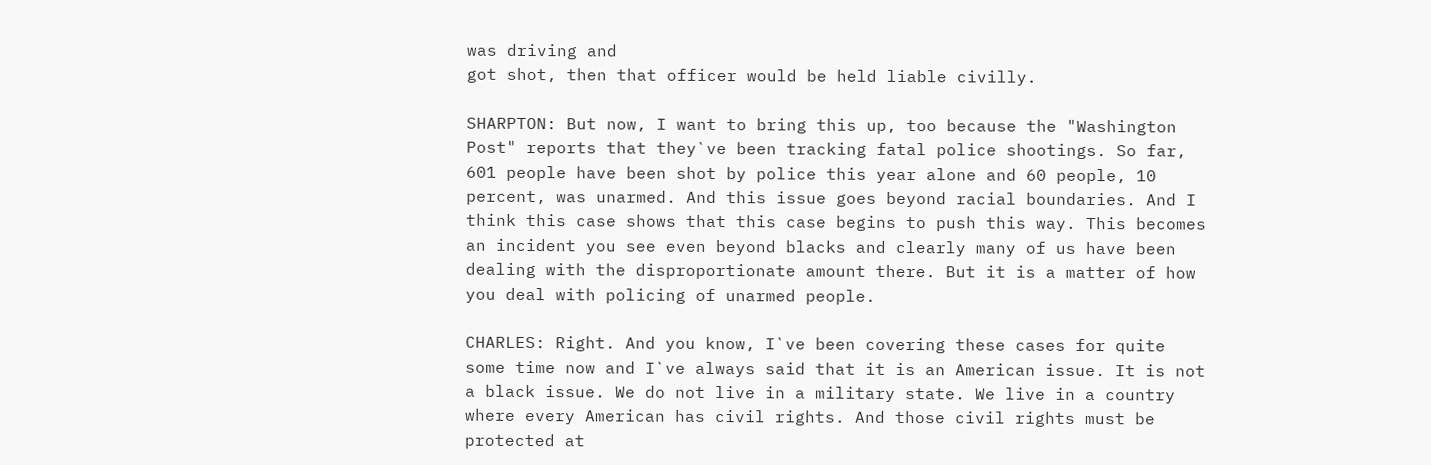was driving and
got shot, then that officer would be held liable civilly.

SHARPTON: But now, I want to bring this up, too because the "Washington
Post" reports that they`ve been tracking fatal police shootings. So far,
601 people have been shot by police this year alone and 60 people, 10
percent, was unarmed. And this issue goes beyond racial boundaries. And I
think this case shows that this case begins to push this way. This becomes
an incident you see even beyond blacks and clearly many of us have been
dealing with the disproportionate amount there. But it is a matter of how
you deal with policing of unarmed people.

CHARLES: Right. And you know, I`ve been covering these cases for quite
some time now and I`ve always said that it is an American issue. It is not
a black issue. We do not live in a military state. We live in a country
where every American has civil rights. And those civil rights must be
protected at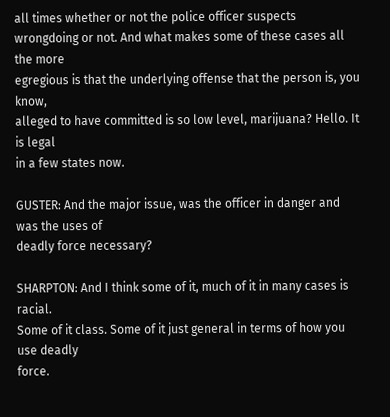all times whether or not the police officer suspects
wrongdoing or not. And what makes some of these cases all the more
egregious is that the underlying offense that the person is, you know,
alleged to have committed is so low level, marijuana? Hello. It is legal
in a few states now.

GUSTER: And the major issue, was the officer in danger and was the uses of
deadly force necessary?

SHARPTON: And I think some of it, much of it in many cases is racial.
Some of it class. Some of it just general in terms of how you use deadly
force.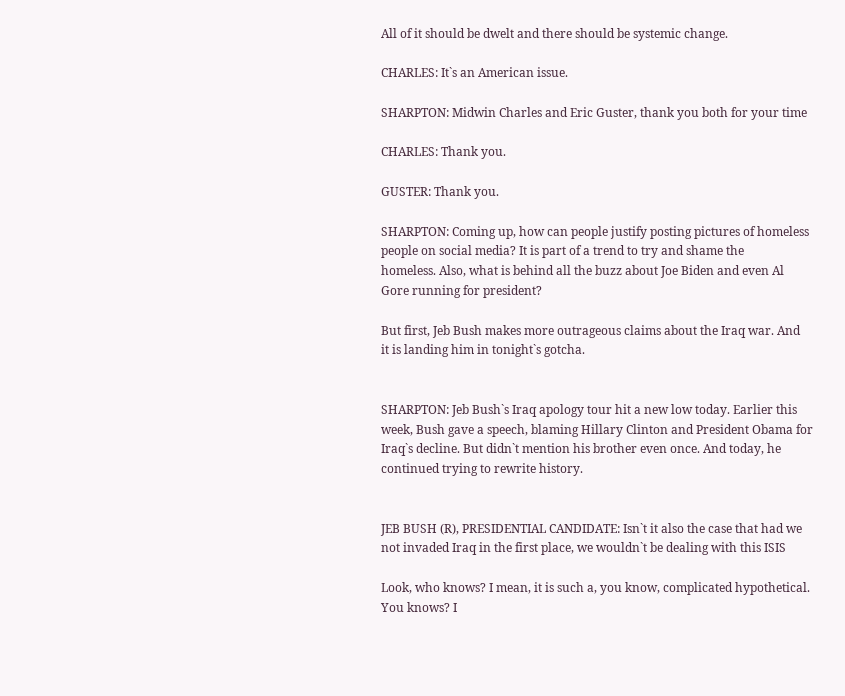All of it should be dwelt and there should be systemic change.

CHARLES: It`s an American issue.

SHARPTON: Midwin Charles and Eric Guster, thank you both for your time

CHARLES: Thank you.

GUSTER: Thank you.

SHARPTON: Coming up, how can people justify posting pictures of homeless
people on social media? It is part of a trend to try and shame the
homeless. Also, what is behind all the buzz about Joe Biden and even Al
Gore running for president?

But first, Jeb Bush makes more outrageous claims about the Iraq war. And
it is landing him in tonight`s gotcha.


SHARPTON: Jeb Bush`s Iraq apology tour hit a new low today. Earlier this
week, Bush gave a speech, blaming Hillary Clinton and President Obama for
Iraq`s decline. But didn`t mention his brother even once. And today, he
continued trying to rewrite history.


JEB BUSH (R), PRESIDENTIAL CANDIDATE: Isn`t it also the case that had we
not invaded Iraq in the first place, we wouldn`t be dealing with this ISIS

Look, who knows? I mean, it is such a, you know, complicated hypothetical.
You knows? I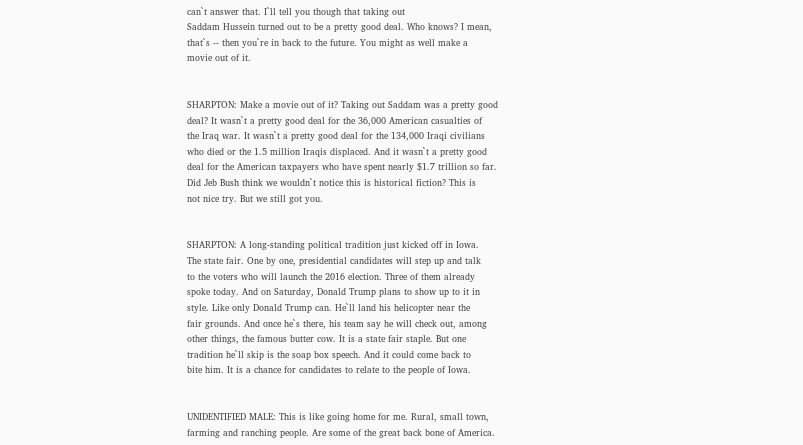can`t answer that. I`ll tell you though that taking out
Saddam Hussein turned out to be a pretty good deal. Who knows? I mean,
that`s -- then you`re in back to the future. You might as well make a
movie out of it.


SHARPTON: Make a movie out of it? Taking out Saddam was a pretty good
deal? It wasn`t a pretty good deal for the 36,000 American casualties of
the Iraq war. It wasn`t a pretty good deal for the 134,000 Iraqi civilians
who died or the 1.5 million Iraqis displaced. And it wasn`t a pretty good
deal for the American taxpayers who have spent nearly $1.7 trillion so far.
Did Jeb Bush think we wouldn`t notice this is historical fiction? This is
not nice try. But we still got you.


SHARPTON: A long-standing political tradition just kicked off in Iowa.
The state fair. One by one, presidential candidates will step up and talk
to the voters who will launch the 2016 election. Three of them already
spoke today. And on Saturday, Donald Trump plans to show up to it in
style. Like only Donald Trump can. He`ll land his helicopter near the
fair grounds. And once he`s there, his team say he will check out, among
other things, the famous butter cow. It is a state fair staple. But one
tradition he`ll skip is the soap box speech. And it could come back to
bite him. It is a chance for candidates to relate to the people of Iowa.


UNIDENTIFIED MALE: This is like going home for me. Rural, small town,
farming and ranching people. Are some of the great back bone of America.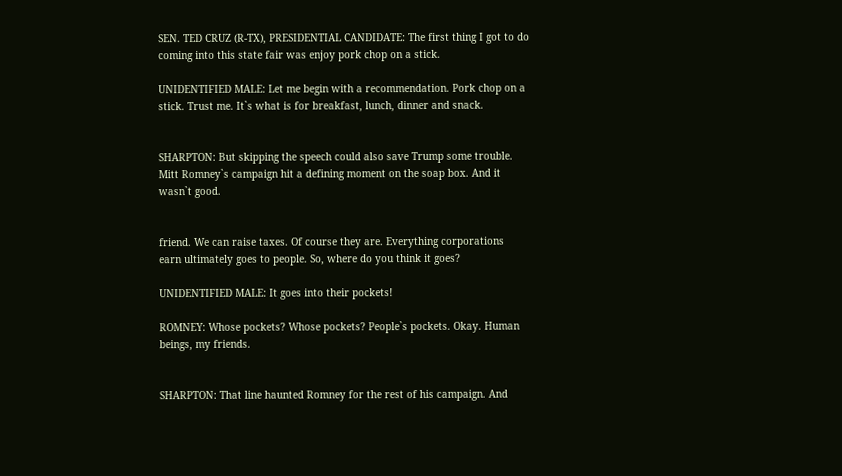SEN. TED CRUZ (R-TX), PRESIDENTIAL CANDIDATE: The first thing I got to do
coming into this state fair was enjoy pork chop on a stick.

UNIDENTIFIED MALE: Let me begin with a recommendation. Pork chop on a
stick. Trust me. It`s what is for breakfast, lunch, dinner and snack.


SHARPTON: But skipping the speech could also save Trump some trouble.
Mitt Romney`s campaign hit a defining moment on the soap box. And it
wasn`t good.


friend. We can raise taxes. Of course they are. Everything corporations
earn ultimately goes to people. So, where do you think it goes?

UNIDENTIFIED MALE: It goes into their pockets!

ROMNEY: Whose pockets? Whose pockets? People`s pockets. Okay. Human
beings, my friends.


SHARPTON: That line haunted Romney for the rest of his campaign. And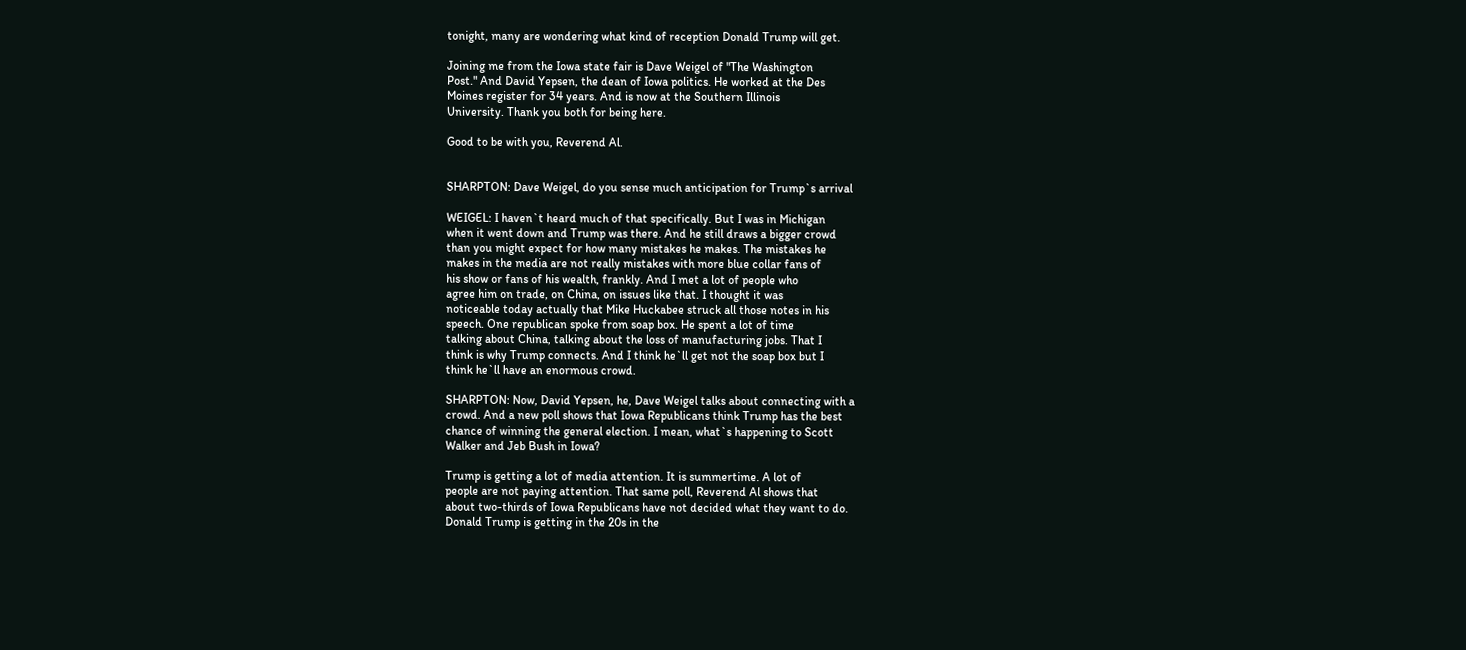tonight, many are wondering what kind of reception Donald Trump will get.

Joining me from the Iowa state fair is Dave Weigel of "The Washington
Post." And David Yepsen, the dean of Iowa politics. He worked at the Des
Moines register for 34 years. And is now at the Southern Illinois
University. Thank you both for being here.

Good to be with you, Reverend Al.


SHARPTON: Dave Weigel, do you sense much anticipation for Trump`s arrival

WEIGEL: I haven`t heard much of that specifically. But I was in Michigan
when it went down and Trump was there. And he still draws a bigger crowd
than you might expect for how many mistakes he makes. The mistakes he
makes in the media are not really mistakes with more blue collar fans of
his show or fans of his wealth, frankly. And I met a lot of people who
agree him on trade, on China, on issues like that. I thought it was
noticeable today actually that Mike Huckabee struck all those notes in his
speech. One republican spoke from soap box. He spent a lot of time
talking about China, talking about the loss of manufacturing jobs. That I
think is why Trump connects. And I think he`ll get not the soap box but I
think he`ll have an enormous crowd.

SHARPTON: Now, David Yepsen, he, Dave Weigel talks about connecting with a
crowd. And a new poll shows that Iowa Republicans think Trump has the best
chance of winning the general election. I mean, what`s happening to Scott
Walker and Jeb Bush in Iowa?

Trump is getting a lot of media attention. It is summertime. A lot of
people are not paying attention. That same poll, Reverend Al shows that
about two-thirds of Iowa Republicans have not decided what they want to do.
Donald Trump is getting in the 20s in the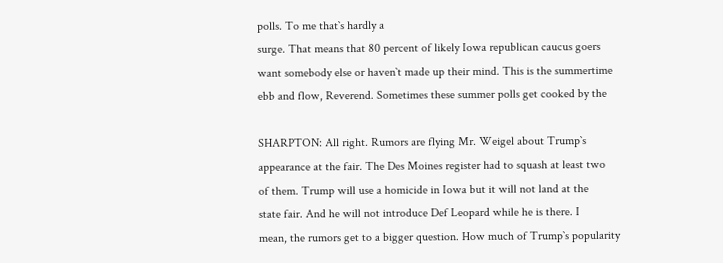polls. To me that`s hardly a
surge. That means that 80 percent of likely Iowa republican caucus goers
want somebody else or haven`t made up their mind. This is the summertime
ebb and flow, Reverend. Sometimes these summer polls get cooked by the

SHARPTON: All right. Rumors are flying Mr. Weigel about Trump`s
appearance at the fair. The Des Moines register had to squash at least two
of them. Trump will use a homicide in Iowa but it will not land at the
state fair. And he will not introduce Def Leopard while he is there. I
mean, the rumors get to a bigger question. How much of Trump`s popularity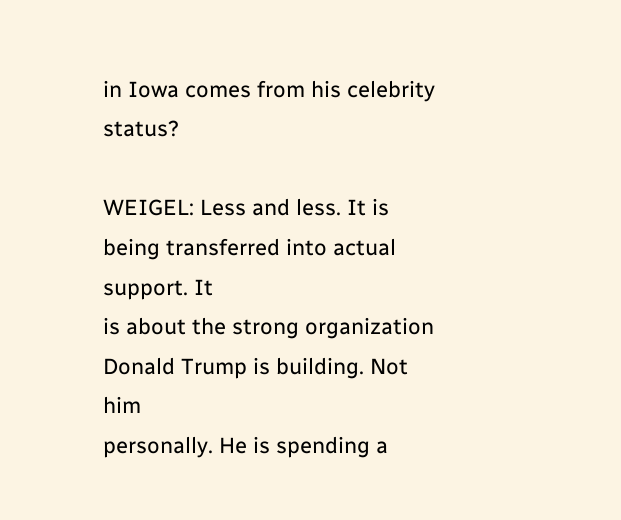in Iowa comes from his celebrity status?

WEIGEL: Less and less. It is being transferred into actual support. It
is about the strong organization Donald Trump is building. Not him
personally. He is spending a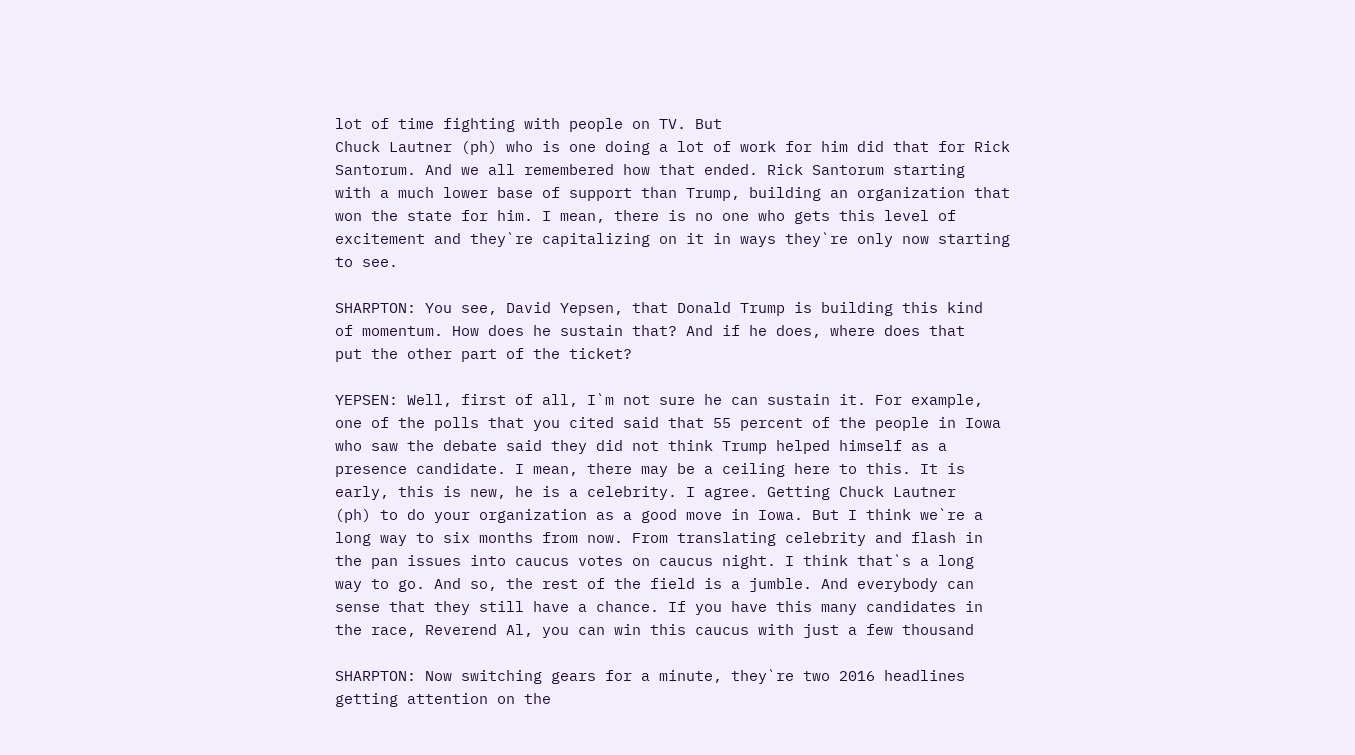lot of time fighting with people on TV. But
Chuck Lautner (ph) who is one doing a lot of work for him did that for Rick
Santorum. And we all remembered how that ended. Rick Santorum starting
with a much lower base of support than Trump, building an organization that
won the state for him. I mean, there is no one who gets this level of
excitement and they`re capitalizing on it in ways they`re only now starting
to see.

SHARPTON: You see, David Yepsen, that Donald Trump is building this kind
of momentum. How does he sustain that? And if he does, where does that
put the other part of the ticket?

YEPSEN: Well, first of all, I`m not sure he can sustain it. For example,
one of the polls that you cited said that 55 percent of the people in Iowa
who saw the debate said they did not think Trump helped himself as a
presence candidate. I mean, there may be a ceiling here to this. It is
early, this is new, he is a celebrity. I agree. Getting Chuck Lautner
(ph) to do your organization as a good move in Iowa. But I think we`re a
long way to six months from now. From translating celebrity and flash in
the pan issues into caucus votes on caucus night. I think that`s a long
way to go. And so, the rest of the field is a jumble. And everybody can
sense that they still have a chance. If you have this many candidates in
the race, Reverend Al, you can win this caucus with just a few thousand

SHARPTON: Now switching gears for a minute, they`re two 2016 headlines
getting attention on the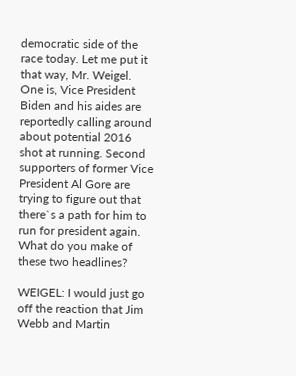democratic side of the race today. Let me put it
that way, Mr. Weigel. One is, Vice President Biden and his aides are
reportedly calling around about potential 2016 shot at running. Second
supporters of former Vice President Al Gore are trying to figure out that
there`s a path for him to run for president again. What do you make of
these two headlines?

WEIGEL: I would just go off the reaction that Jim Webb and Martin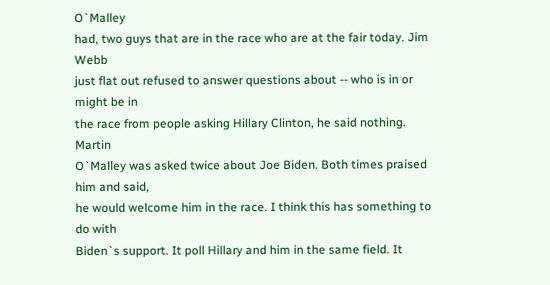O`Malley
had, two guys that are in the race who are at the fair today. Jim Webb
just flat out refused to answer questions about -- who is in or might be in
the race from people asking Hillary Clinton, he said nothing. Martin
O`Malley was asked twice about Joe Biden. Both times praised him and said,
he would welcome him in the race. I think this has something to do with
Biden`s support. It poll Hillary and him in the same field. It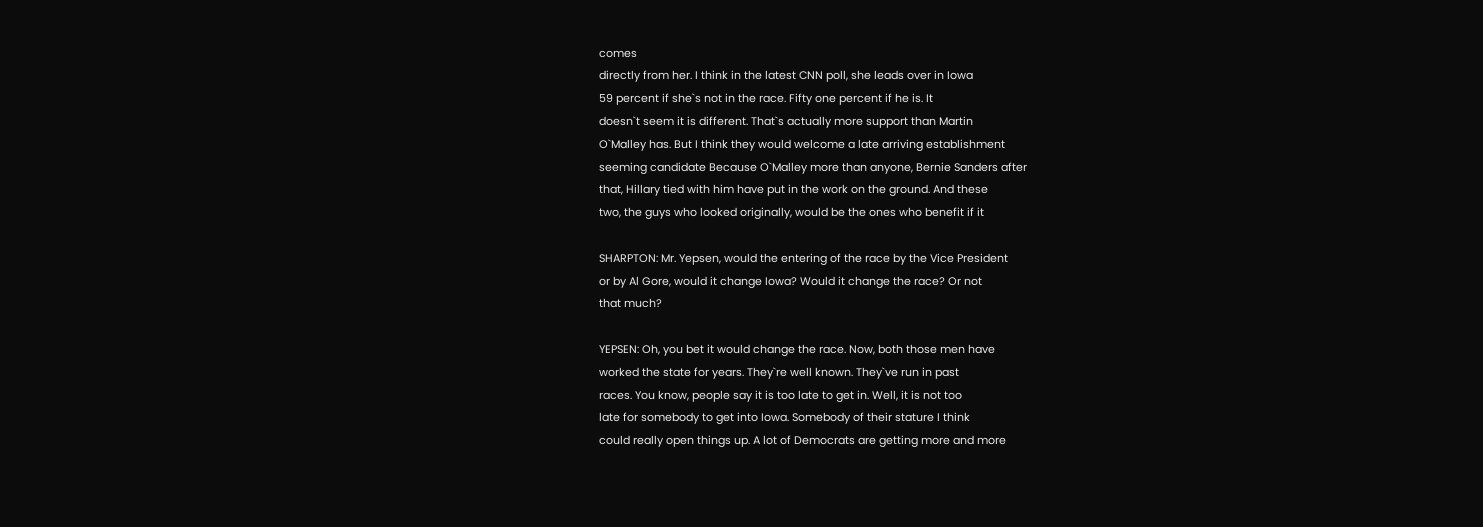comes
directly from her. I think in the latest CNN poll, she leads over in Iowa
59 percent if she`s not in the race. Fifty one percent if he is. It
doesn`t seem it is different. That`s actually more support than Martin
O`Malley has. But I think they would welcome a late arriving establishment
seeming candidate Because O`Malley more than anyone, Bernie Sanders after
that, Hillary tied with him have put in the work on the ground. And these
two, the guys who looked originally, would be the ones who benefit if it

SHARPTON: Mr. Yepsen, would the entering of the race by the Vice President
or by Al Gore, would it change Iowa? Would it change the race? Or not
that much?

YEPSEN: Oh, you bet it would change the race. Now, both those men have
worked the state for years. They`re well known. They`ve run in past
races. You know, people say it is too late to get in. Well, it is not too
late for somebody to get into Iowa. Somebody of their stature I think
could really open things up. A lot of Democrats are getting more and more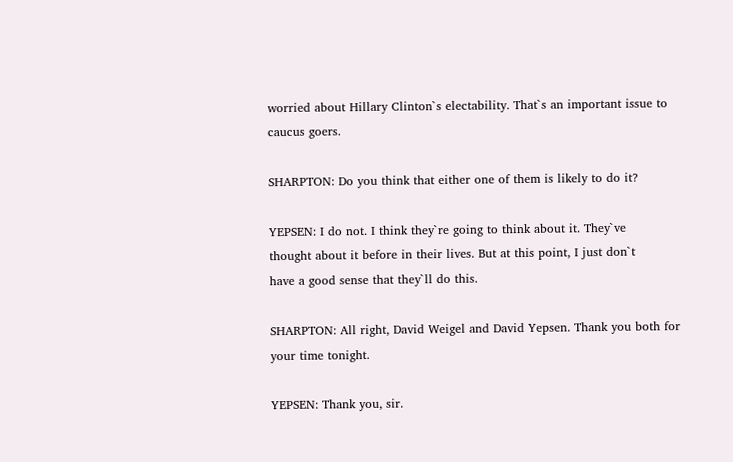worried about Hillary Clinton`s electability. That`s an important issue to
caucus goers.

SHARPTON: Do you think that either one of them is likely to do it?

YEPSEN: I do not. I think they`re going to think about it. They`ve
thought about it before in their lives. But at this point, I just don`t
have a good sense that they`ll do this.

SHARPTON: All right, David Weigel and David Yepsen. Thank you both for
your time tonight.

YEPSEN: Thank you, sir.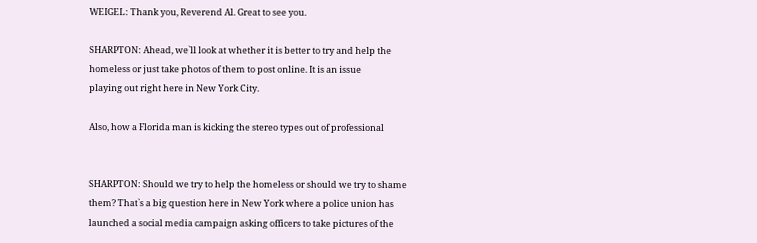WEIGEL: Thank you, Reverend Al. Great to see you.

SHARPTON: Ahead, we`ll look at whether it is better to try and help the
homeless or just take photos of them to post online. It is an issue
playing out right here in New York City.

Also, how a Florida man is kicking the stereo types out of professional


SHARPTON: Should we try to help the homeless or should we try to shame
them? That`s a big question here in New York where a police union has
launched a social media campaign asking officers to take pictures of the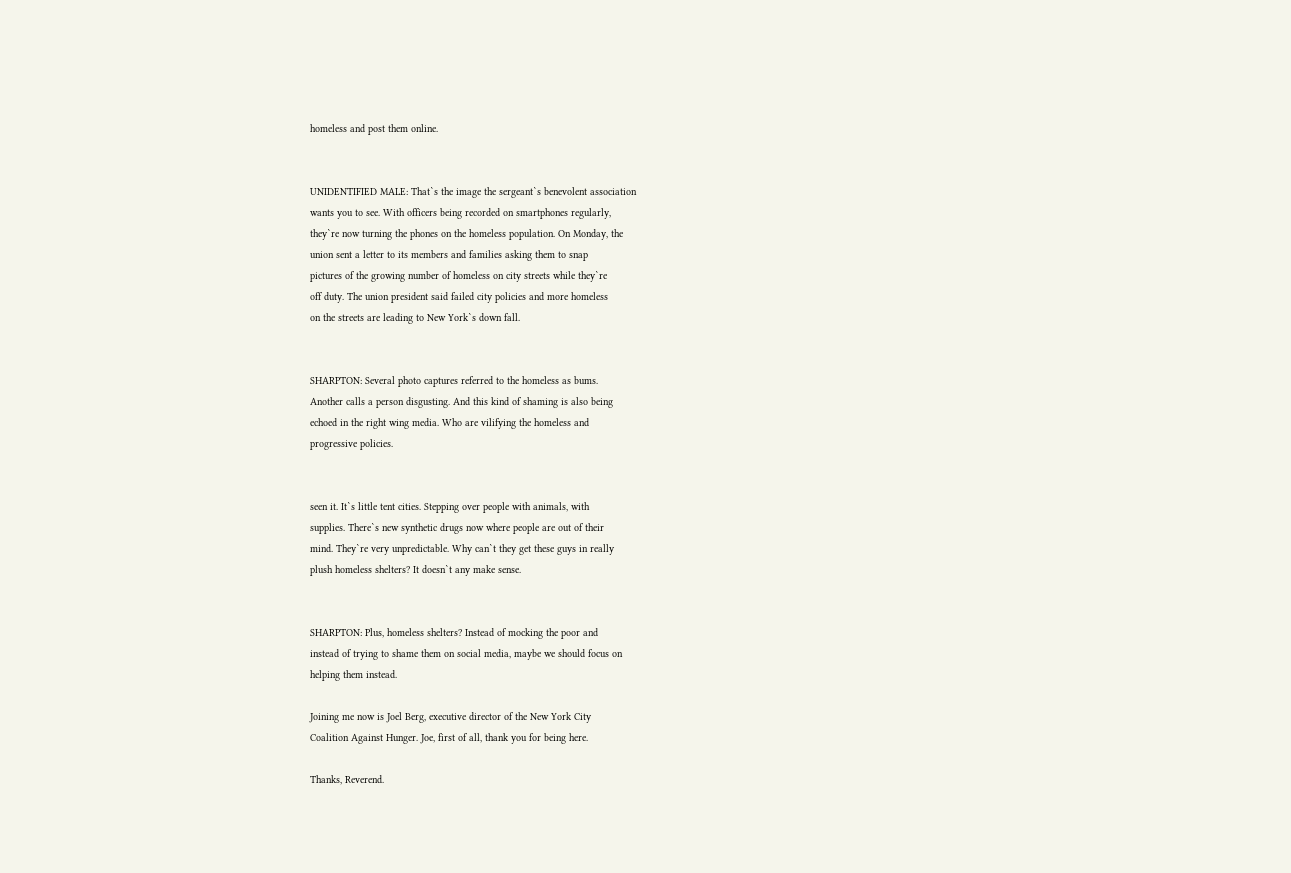homeless and post them online.


UNIDENTIFIED MALE: That`s the image the sergeant`s benevolent association
wants you to see. With officers being recorded on smartphones regularly,
they`re now turning the phones on the homeless population. On Monday, the
union sent a letter to its members and families asking them to snap
pictures of the growing number of homeless on city streets while they`re
off duty. The union president said failed city policies and more homeless
on the streets are leading to New York`s down fall.


SHARPTON: Several photo captures referred to the homeless as bums.
Another calls a person disgusting. And this kind of shaming is also being
echoed in the right wing media. Who are vilifying the homeless and
progressive policies.


seen it. It`s little tent cities. Stepping over people with animals, with
supplies. There`s new synthetic drugs now where people are out of their
mind. They`re very unpredictable. Why can`t they get these guys in really
plush homeless shelters? It doesn`t any make sense.


SHARPTON: Plus, homeless shelters? Instead of mocking the poor and
instead of trying to shame them on social media, maybe we should focus on
helping them instead.

Joining me now is Joel Berg, executive director of the New York City
Coalition Against Hunger. Joe, first of all, thank you for being here.

Thanks, Reverend.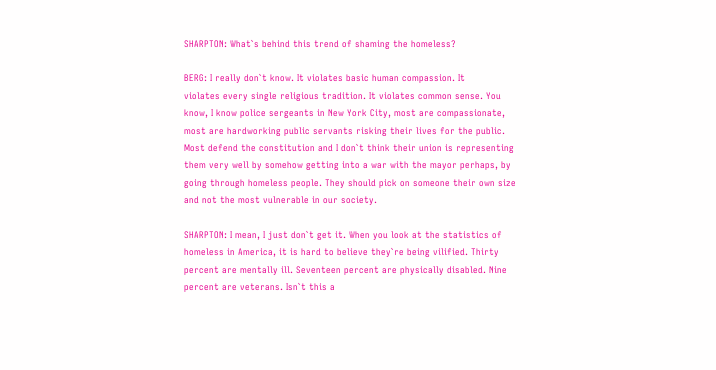SHARPTON: What`s behind this trend of shaming the homeless?

BERG: I really don`t know. It violates basic human compassion. It
violates every single religious tradition. It violates common sense. You
know, I know police sergeants in New York City, most are compassionate,
most are hardworking public servants risking their lives for the public.
Most defend the constitution and I don`t think their union is representing
them very well by somehow getting into a war with the mayor perhaps, by
going through homeless people. They should pick on someone their own size
and not the most vulnerable in our society.

SHARPTON: I mean, I just don`t get it. When you look at the statistics of
homeless in America, it is hard to believe they`re being vilified. Thirty
percent are mentally ill. Seventeen percent are physically disabled. Nine
percent are veterans. Isn`t this a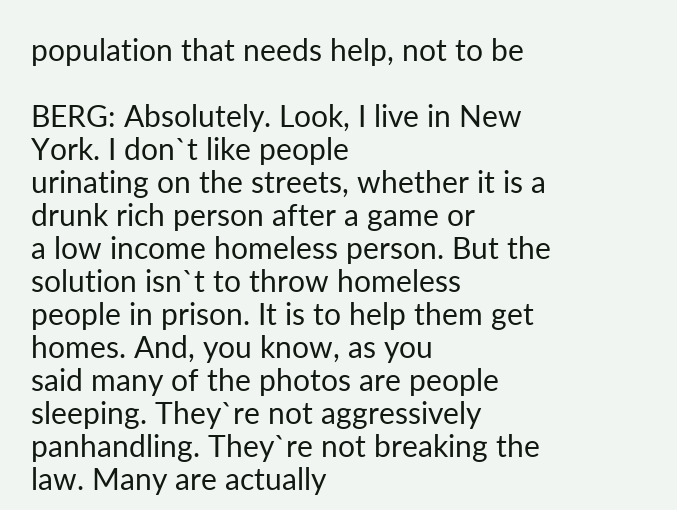population that needs help, not to be

BERG: Absolutely. Look, I live in New York. I don`t like people
urinating on the streets, whether it is a drunk rich person after a game or
a low income homeless person. But the solution isn`t to throw homeless
people in prison. It is to help them get homes. And, you know, as you
said many of the photos are people sleeping. They`re not aggressively
panhandling. They`re not breaking the law. Many are actually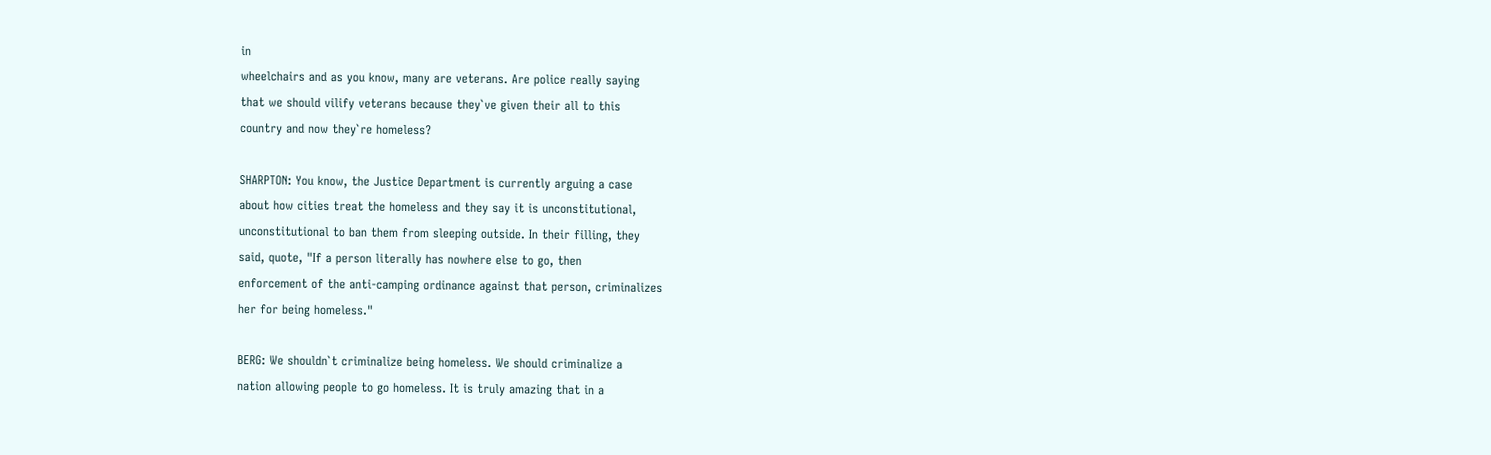in
wheelchairs and as you know, many are veterans. Are police really saying
that we should vilify veterans because they`ve given their all to this
country and now they`re homeless?

SHARPTON: You know, the Justice Department is currently arguing a case
about how cities treat the homeless and they say it is unconstitutional,
unconstitutional to ban them from sleeping outside. In their filling, they
said, quote, "If a person literally has nowhere else to go, then
enforcement of the anti-camping ordinance against that person, criminalizes
her for being homeless."

BERG: We shouldn`t criminalize being homeless. We should criminalize a
nation allowing people to go homeless. It is truly amazing that in a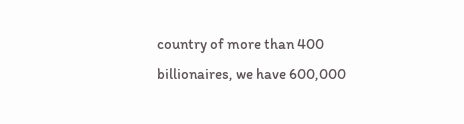country of more than 400 billionaires, we have 600,000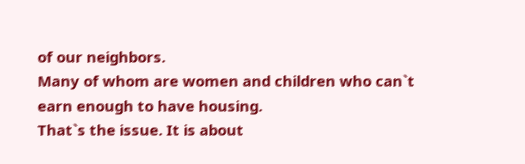of our neighbors.
Many of whom are women and children who can`t earn enough to have housing.
That`s the issue. It is about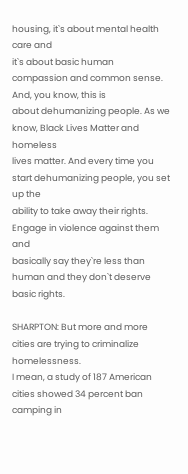housing, it`s about mental health care and
it`s about basic human compassion and common sense. And, you know, this is
about dehumanizing people. As we know, Black Lives Matter and homeless
lives matter. And every time you start dehumanizing people, you set up the
ability to take away their rights. Engage in violence against them and
basically say they`re less than human and they don`t deserve basic rights.

SHARPTON: But more and more cities are trying to criminalize homelessness.
I mean, a study of 187 American cities showed 34 percent ban camping in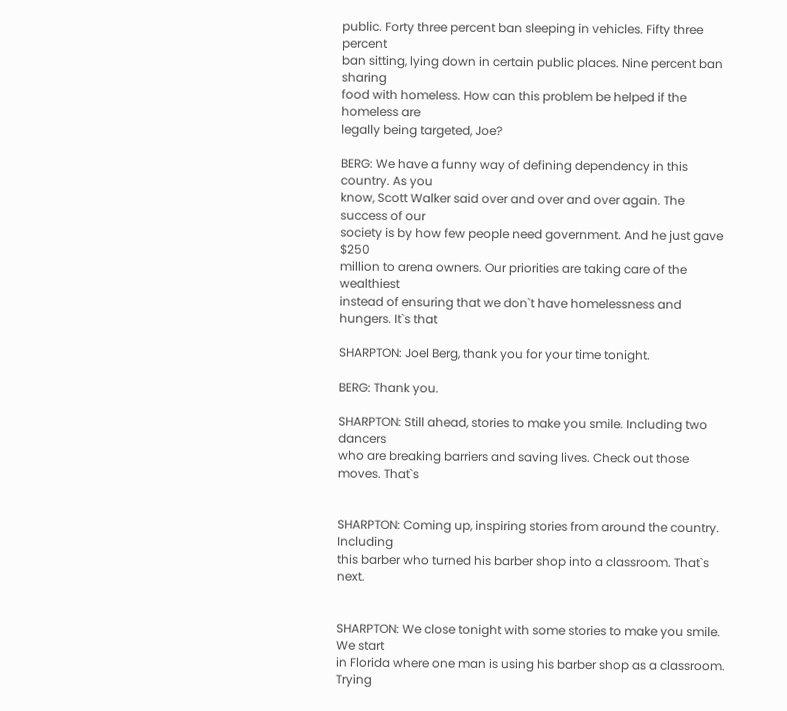public. Forty three percent ban sleeping in vehicles. Fifty three percent
ban sitting, lying down in certain public places. Nine percent ban sharing
food with homeless. How can this problem be helped if the homeless are
legally being targeted, Joe?

BERG: We have a funny way of defining dependency in this country. As you
know, Scott Walker said over and over and over again. The success of our
society is by how few people need government. And he just gave $250
million to arena owners. Our priorities are taking care of the wealthiest
instead of ensuring that we don`t have homelessness and hungers. It`s that

SHARPTON: Joel Berg, thank you for your time tonight.

BERG: Thank you.

SHARPTON: Still ahead, stories to make you smile. Including two dancers
who are breaking barriers and saving lives. Check out those moves. That`s


SHARPTON: Coming up, inspiring stories from around the country. Including
this barber who turned his barber shop into a classroom. That`s next.


SHARPTON: We close tonight with some stories to make you smile. We start
in Florida where one man is using his barber shop as a classroom. Trying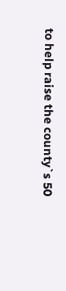to help raise the county`s 50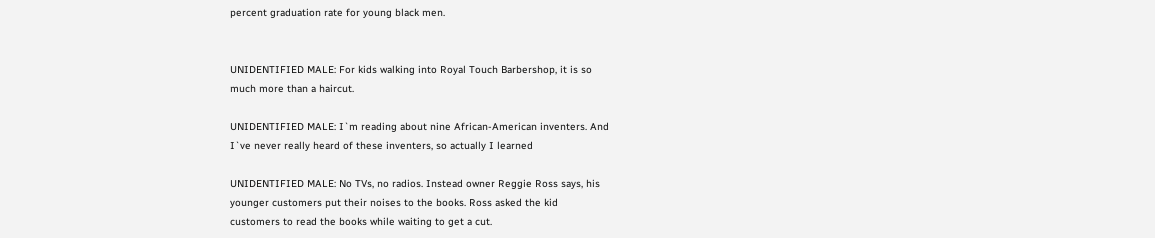percent graduation rate for young black men.


UNIDENTIFIED MALE: For kids walking into Royal Touch Barbershop, it is so
much more than a haircut.

UNIDENTIFIED MALE: I`m reading about nine African-American inventers. And
I`ve never really heard of these inventers, so actually I learned

UNIDENTIFIED MALE: No TVs, no radios. Instead owner Reggie Ross says, his
younger customers put their noises to the books. Ross asked the kid
customers to read the books while waiting to get a cut.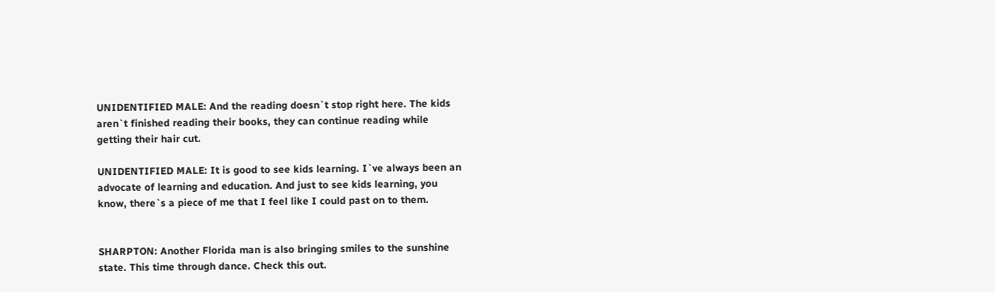UNIDENTIFIED MALE: And the reading doesn`t stop right here. The kids
aren`t finished reading their books, they can continue reading while
getting their hair cut.

UNIDENTIFIED MALE: It is good to see kids learning. I`ve always been an
advocate of learning and education. And just to see kids learning, you
know, there`s a piece of me that I feel like I could past on to them.


SHARPTON: Another Florida man is also bringing smiles to the sunshine
state. This time through dance. Check this out.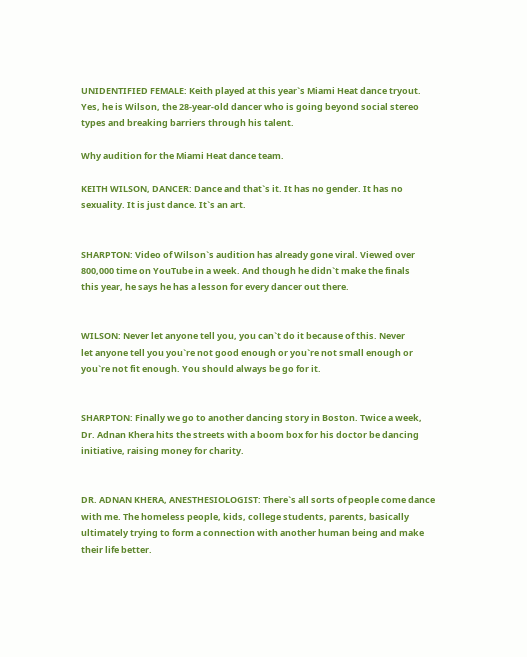UNIDENTIFIED FEMALE: Keith played at this year`s Miami Heat dance tryout.
Yes, he is Wilson, the 28-year-old dancer who is going beyond social stereo
types and breaking barriers through his talent.

Why audition for the Miami Heat dance team.

KEITH WILSON, DANCER: Dance and that`s it. It has no gender. It has no
sexuality. It is just dance. It`s an art.


SHARPTON: Video of Wilson`s audition has already gone viral. Viewed over
800,000 time on YouTube in a week. And though he didn`t make the finals
this year, he says he has a lesson for every dancer out there.


WILSON: Never let anyone tell you, you can`t do it because of this. Never
let anyone tell you you`re not good enough or you`re not small enough or
you`re not fit enough. You should always be go for it.


SHARPTON: Finally we go to another dancing story in Boston. Twice a week,
Dr. Adnan Khera hits the streets with a boom box for his doctor be dancing
initiative, raising money for charity.


DR. ADNAN KHERA, ANESTHESIOLOGIST: There`s all sorts of people come dance
with me. The homeless people, kids, college students, parents, basically
ultimately trying to form a connection with another human being and make
their life better.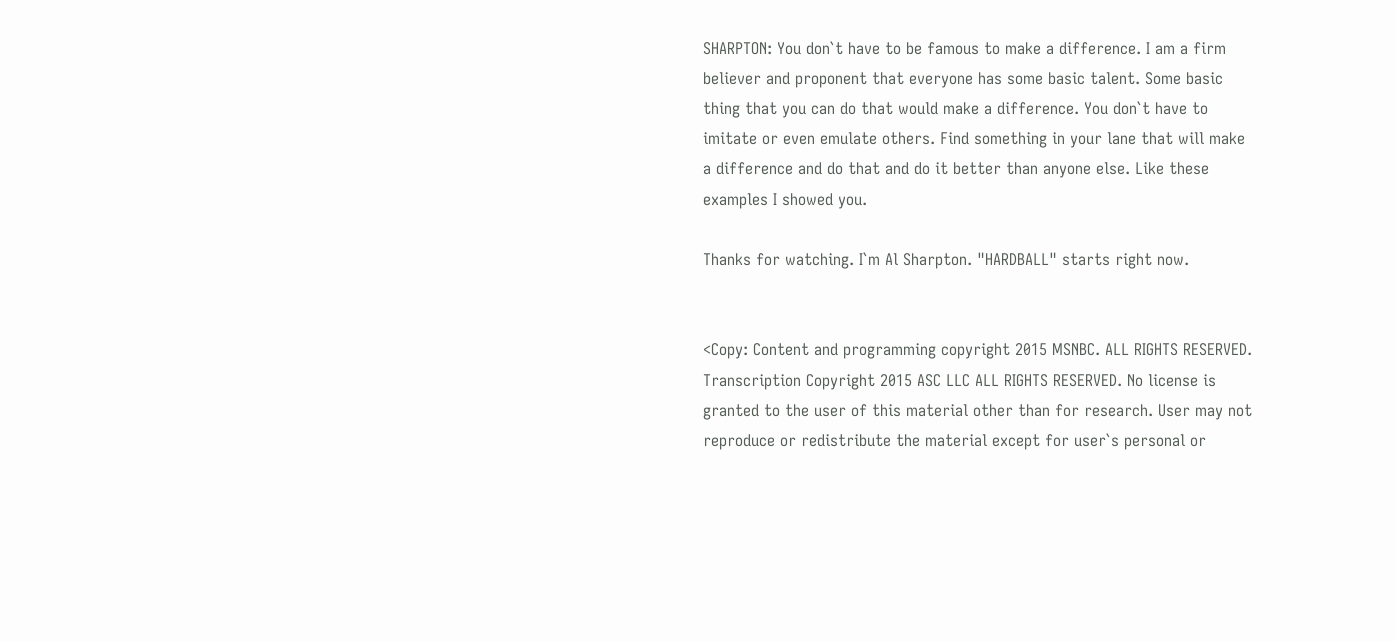SHARPTON: You don`t have to be famous to make a difference. I am a firm
believer and proponent that everyone has some basic talent. Some basic
thing that you can do that would make a difference. You don`t have to
imitate or even emulate others. Find something in your lane that will make
a difference and do that and do it better than anyone else. Like these
examples I showed you.

Thanks for watching. I`m Al Sharpton. "HARDBALL" starts right now.


<Copy: Content and programming copyright 2015 MSNBC. ALL RIGHTS RESERVED.
Transcription Copyright 2015 ASC LLC ALL RIGHTS RESERVED. No license is
granted to the user of this material other than for research. User may not
reproduce or redistribute the material except for user`s personal or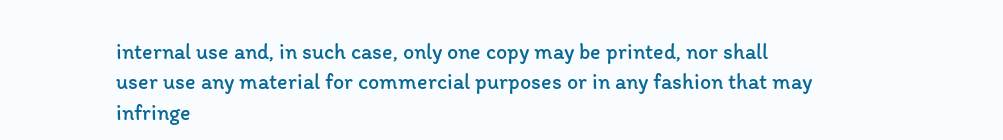internal use and, in such case, only one copy may be printed, nor shall
user use any material for commercial purposes or in any fashion that may
infringe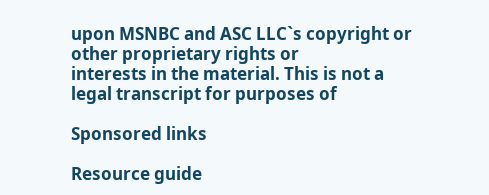upon MSNBC and ASC LLC`s copyright or other proprietary rights or
interests in the material. This is not a legal transcript for purposes of

Sponsored links

Resource guide